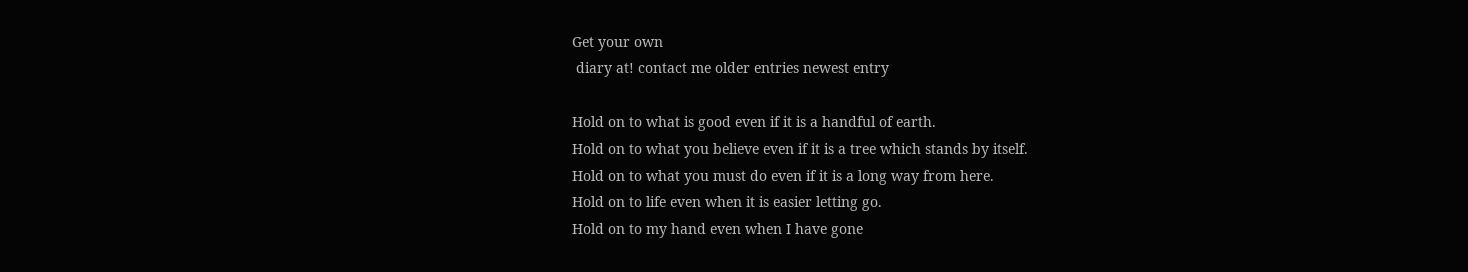Get your own
 diary at! contact me older entries newest entry

Hold on to what is good even if it is a handful of earth.
Hold on to what you believe even if it is a tree which stands by itself.
Hold on to what you must do even if it is a long way from here.
Hold on to life even when it is easier letting go.
Hold on to my hand even when I have gone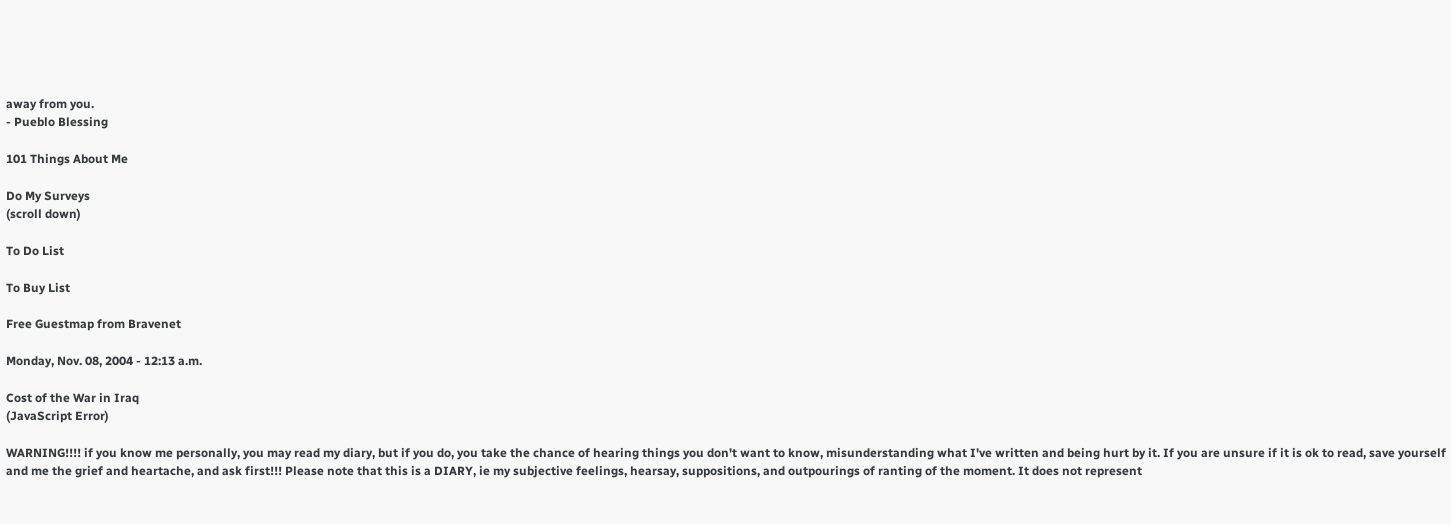away from you.
- Pueblo Blessing

101 Things About Me

Do My Surveys
(scroll down)

To Do List

To Buy List

Free Guestmap from Bravenet

Monday, Nov. 08, 2004 - 12:13 a.m.

Cost of the War in Iraq
(JavaScript Error)

WARNING!!!! if you know me personally, you may read my diary, but if you do, you take the chance of hearing things you don't want to know, misunderstanding what I've written and being hurt by it. If you are unsure if it is ok to read, save yourself and me the grief and heartache, and ask first!!! Please note that this is a DIARY, ie my subjective feelings, hearsay, suppositions, and outpourings of ranting of the moment. It does not represent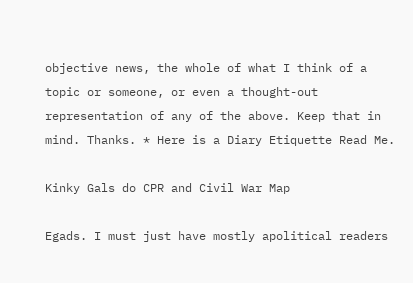objective news, the whole of what I think of a topic or someone, or even a thought-out representation of any of the above. Keep that in mind. Thanks. * Here is a Diary Etiquette Read Me.

Kinky Gals do CPR and Civil War Map

Egads. I must just have mostly apolitical readers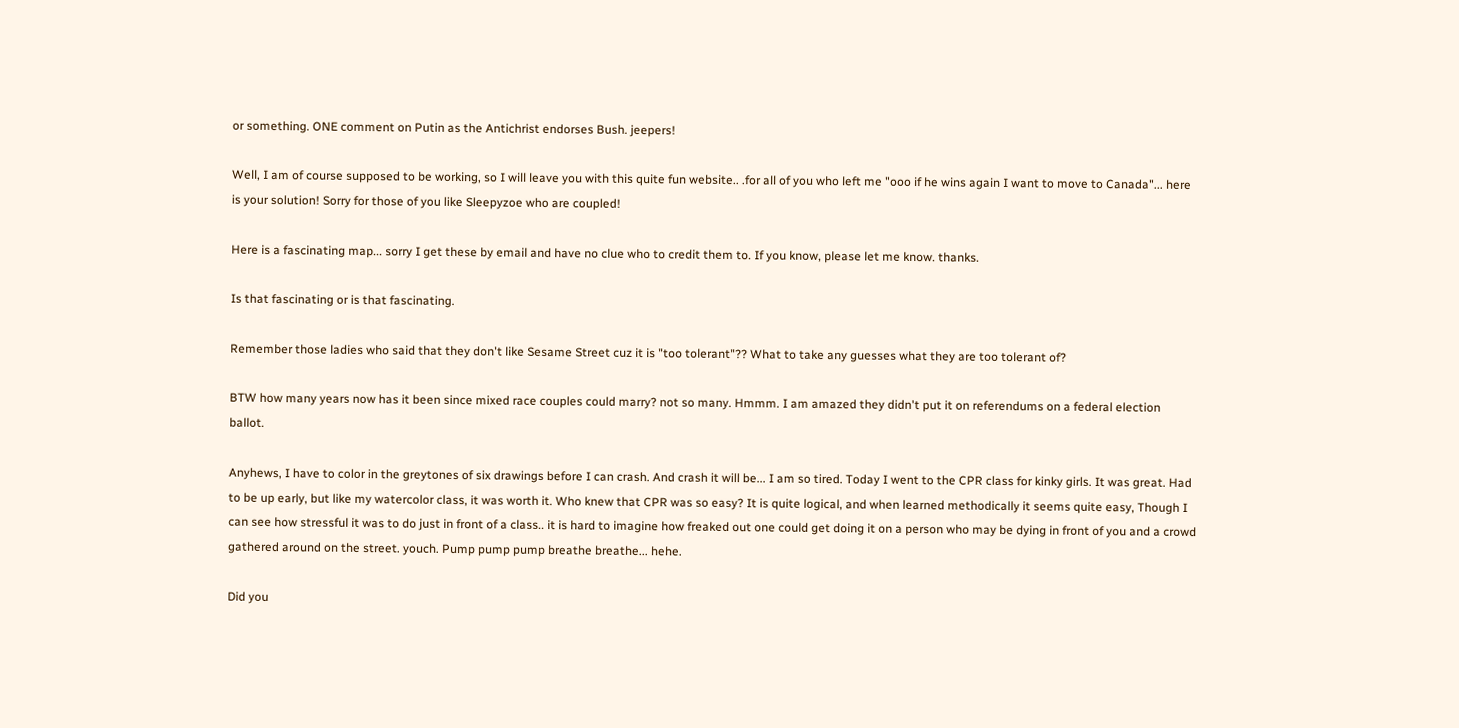or something. ONE comment on Putin as the Antichrist endorses Bush. jeepers!

Well, I am of course supposed to be working, so I will leave you with this quite fun website.. .for all of you who left me "ooo if he wins again I want to move to Canada"... here is your solution! Sorry for those of you like Sleepyzoe who are coupled!

Here is a fascinating map... sorry I get these by email and have no clue who to credit them to. If you know, please let me know. thanks.

Is that fascinating or is that fascinating.

Remember those ladies who said that they don't like Sesame Street cuz it is "too tolerant"?? What to take any guesses what they are too tolerant of?

BTW how many years now has it been since mixed race couples could marry? not so many. Hmmm. I am amazed they didn't put it on referendums on a federal election ballot.

Anyhews, I have to color in the greytones of six drawings before I can crash. And crash it will be... I am so tired. Today I went to the CPR class for kinky girls. It was great. Had to be up early, but like my watercolor class, it was worth it. Who knew that CPR was so easy? It is quite logical, and when learned methodically it seems quite easy, Though I can see how stressful it was to do just in front of a class.. it is hard to imagine how freaked out one could get doing it on a person who may be dying in front of you and a crowd gathered around on the street. youch. Pump pump pump breathe breathe... hehe.

Did you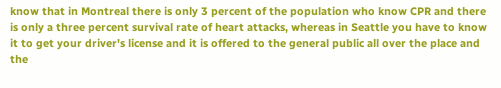know that in Montreal there is only 3 percent of the population who know CPR and there is only a three percent survival rate of heart attacks, whereas in Seattle you have to know it to get your driver's license and it is offered to the general public all over the place and the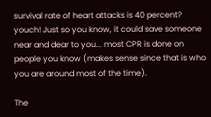survival rate of heart attacks is 40 percent? youch! Just so you know, it could save someone near and dear to you... most CPR is done on people you know (makes sense since that is who you are around most of the time).

The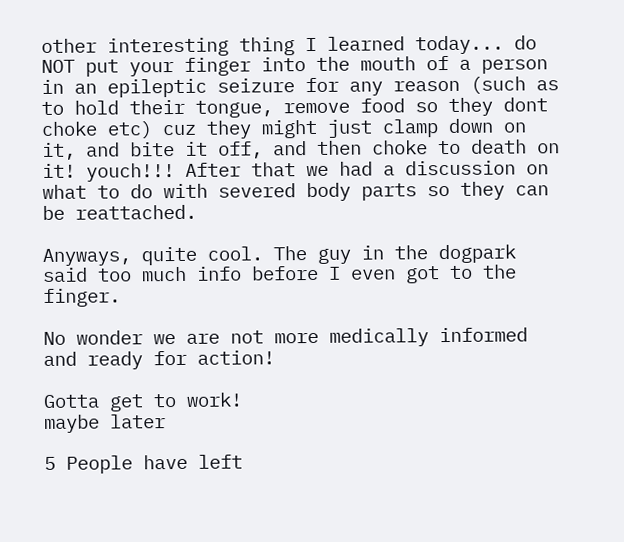other interesting thing I learned today... do NOT put your finger into the mouth of a person in an epileptic seizure for any reason (such as to hold their tongue, remove food so they dont choke etc) cuz they might just clamp down on it, and bite it off, and then choke to death on it! youch!!! After that we had a discussion on what to do with severed body parts so they can be reattached.

Anyways, quite cool. The guy in the dogpark said too much info before I even got to the finger.

No wonder we are not more medically informed and ready for action!

Gotta get to work!
maybe later

5 People have left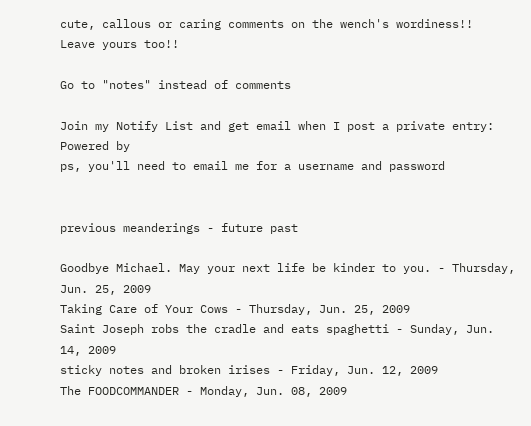cute, callous or caring comments on the wench's wordiness!!
Leave yours too!!

Go to "notes" instead of comments

Join my Notify List and get email when I post a private entry:
Powered by
ps, you'll need to email me for a username and password


previous meanderings - future past

Goodbye Michael. May your next life be kinder to you. - Thursday, Jun. 25, 2009
Taking Care of Your Cows - Thursday, Jun. 25, 2009
Saint Joseph robs the cradle and eats spaghetti - Sunday, Jun. 14, 2009
sticky notes and broken irises - Friday, Jun. 12, 2009
The FOODCOMMANDER - Monday, Jun. 08, 2009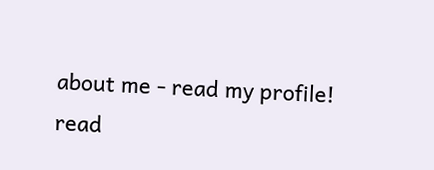about me - read my profile! read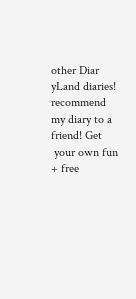other Diar
yLand diaries! recommend my diary to a friend! Get
 your own fun + free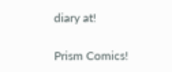diary at!

Prism Comics!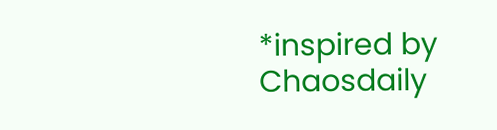*inspired by Chaosdaily